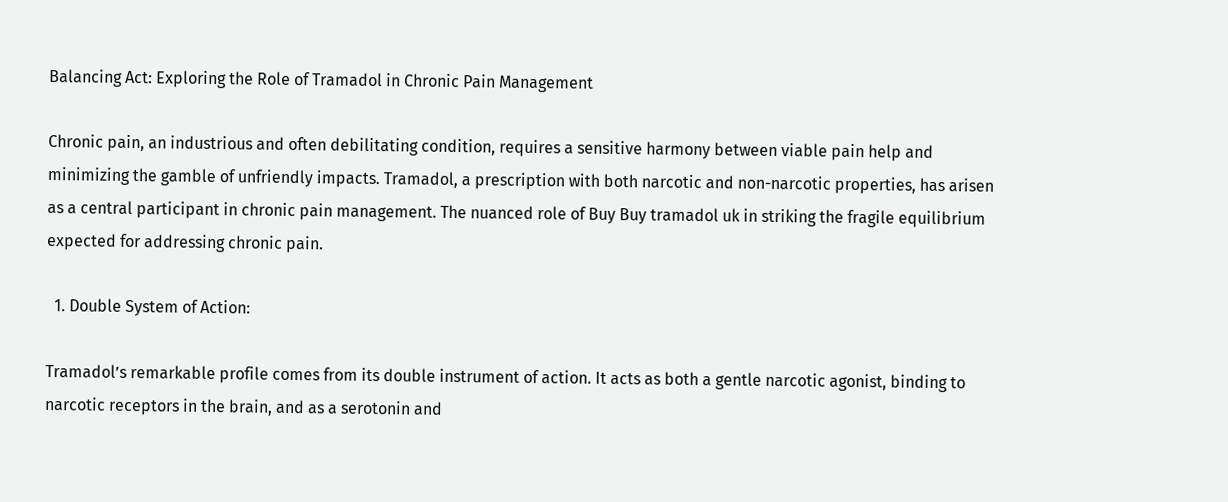Balancing Act: Exploring the Role of Tramadol in Chronic Pain Management

Chronic pain, an industrious and often debilitating condition, requires a sensitive harmony between viable pain help and minimizing the gamble of unfriendly impacts. Tramadol, a prescription with both narcotic and non-narcotic properties, has arisen as a central participant in chronic pain management. The nuanced role of Buy Buy tramadol uk in striking the fragile equilibrium expected for addressing chronic pain.

  1. Double System of Action:

Tramadol’s remarkable profile comes from its double instrument of action. It acts as both a gentle narcotic agonist, binding to narcotic receptors in the brain, and as a serotonin and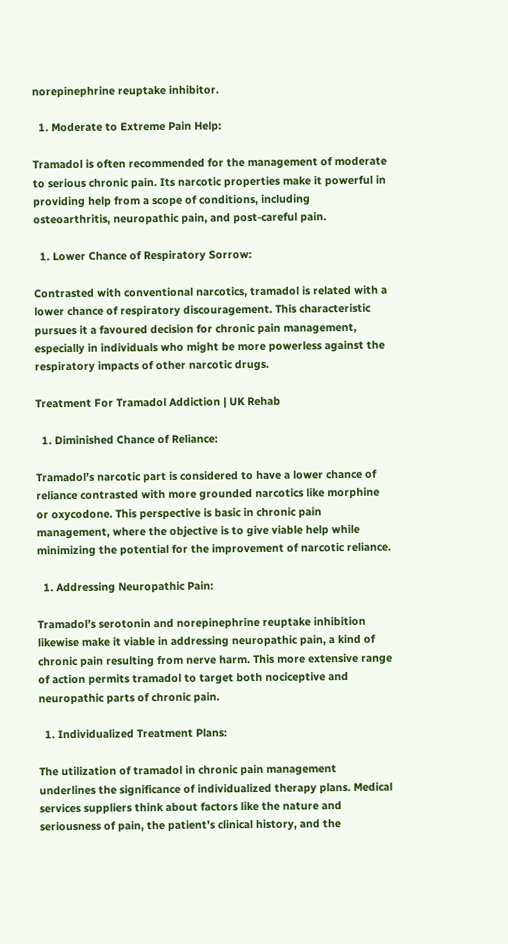norepinephrine reuptake inhibitor.

  1. Moderate to Extreme Pain Help:

Tramadol is often recommended for the management of moderate to serious chronic pain. Its narcotic properties make it powerful in providing help from a scope of conditions, including osteoarthritis, neuropathic pain, and post-careful pain.

  1. Lower Chance of Respiratory Sorrow:

Contrasted with conventional narcotics, tramadol is related with a lower chance of respiratory discouragement. This characteristic pursues it a favoured decision for chronic pain management, especially in individuals who might be more powerless against the respiratory impacts of other narcotic drugs.

Treatment For Tramadol Addiction | UK Rehab

  1. Diminished Chance of Reliance:

Tramadol’s narcotic part is considered to have a lower chance of reliance contrasted with more grounded narcotics like morphine or oxycodone. This perspective is basic in chronic pain management, where the objective is to give viable help while minimizing the potential for the improvement of narcotic reliance.

  1. Addressing Neuropathic Pain:

Tramadol’s serotonin and norepinephrine reuptake inhibition likewise make it viable in addressing neuropathic pain, a kind of chronic pain resulting from nerve harm. This more extensive range of action permits tramadol to target both nociceptive and neuropathic parts of chronic pain.

  1. Individualized Treatment Plans:

The utilization of tramadol in chronic pain management underlines the significance of individualized therapy plans. Medical services suppliers think about factors like the nature and seriousness of pain, the patient’s clinical history, and the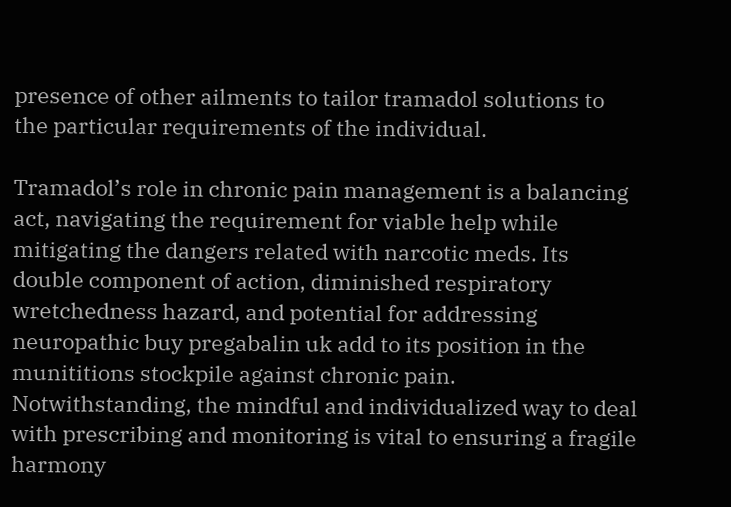presence of other ailments to tailor tramadol solutions to the particular requirements of the individual.

Tramadol’s role in chronic pain management is a balancing act, navigating the requirement for viable help while mitigating the dangers related with narcotic meds. Its double component of action, diminished respiratory wretchedness hazard, and potential for addressing neuropathic buy pregabalin uk add to its position in the munititions stockpile against chronic pain. Notwithstanding, the mindful and individualized way to deal with prescribing and monitoring is vital to ensuring a fragile harmony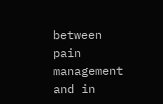between pain management and in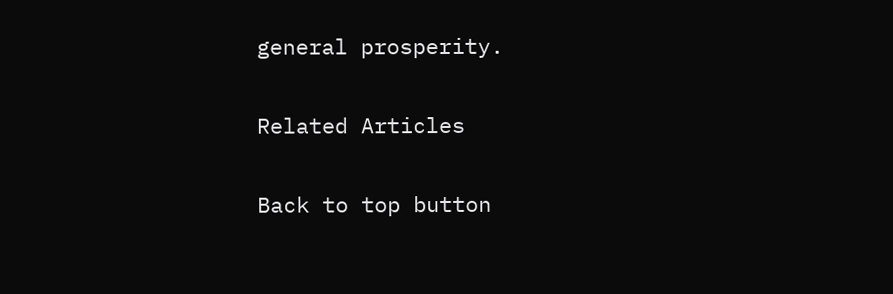general prosperity.

Related Articles

Back to top button